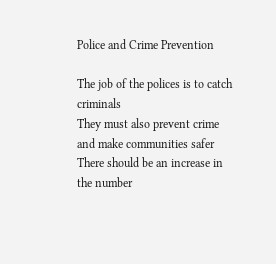Police and Crime Prevention

The job of the polices is to catch criminals
They must also prevent crime and make communities safer
There should be an increase in the number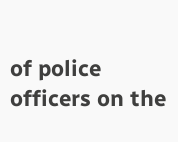of police officers on the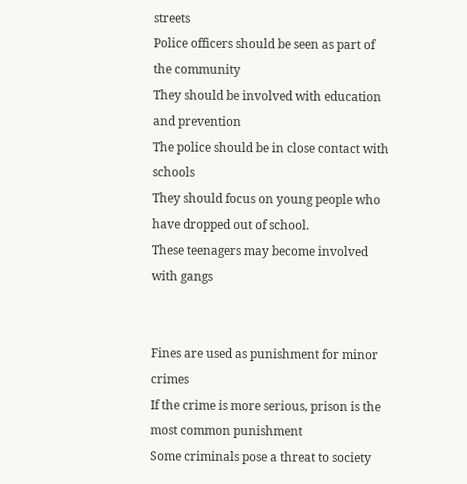streets
Police officers should be seen as part of the community
They should be involved with education and prevention
The police should be in close contact with schools
They should focus on young people who have dropped out of school.
These teenagers may become involved with gangs


Fines are used as punishment for minor crimes
If the crime is more serious, prison is the most common punishment
Some criminals pose a threat to society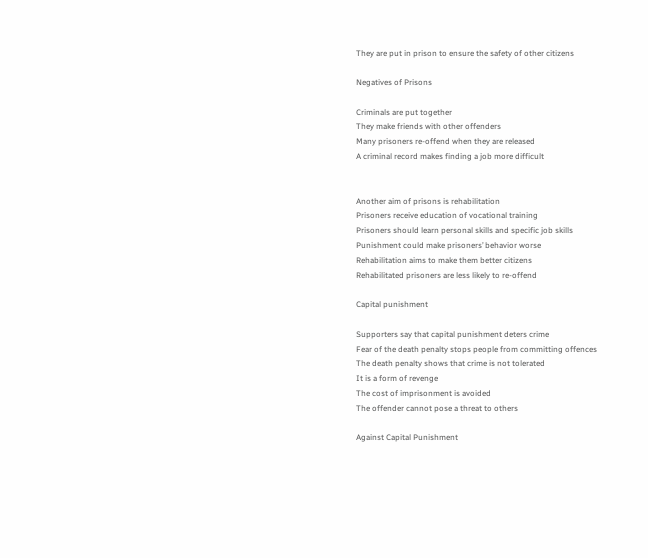They are put in prison to ensure the safety of other citizens

Negatives of Prisons

Criminals are put together
They make friends with other offenders
Many prisoners re-offend when they are released
A criminal record makes finding a job more difficult


Another aim of prisons is rehabilitation
Prisoners receive education of vocational training
Prisoners should learn personal skills and specific job skills
Punishment could make prisoners’ behavior worse
Rehabilitation aims to make them better citizens
Rehabilitated prisoners are less likely to re-offend

Capital punishment

Supporters say that capital punishment deters crime
Fear of the death penalty stops people from committing offences
The death penalty shows that crime is not tolerated
It is a form of revenge
The cost of imprisonment is avoided
The offender cannot pose a threat to others

Against Capital Punishment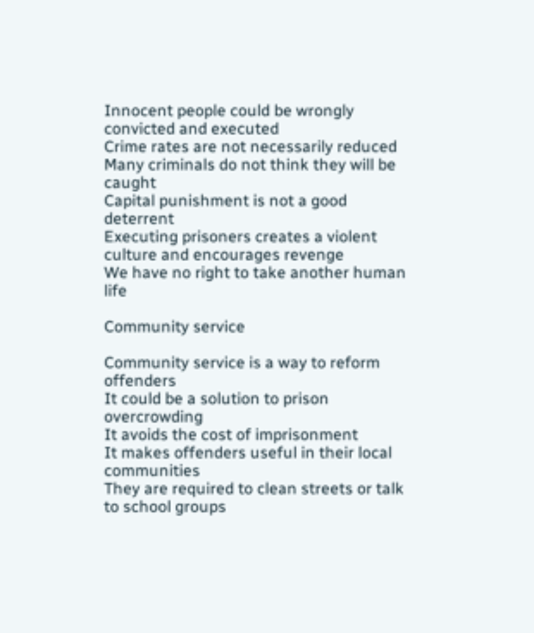Innocent people could be wrongly convicted and executed
Crime rates are not necessarily reduced
Many criminals do not think they will be caught
Capital punishment is not a good deterrent
Executing prisoners creates a violent culture and encourages revenge
We have no right to take another human life

Community service

Community service is a way to reform offenders
It could be a solution to prison overcrowding
It avoids the cost of imprisonment
It makes offenders useful in their local communities
They are required to clean streets or talk to school groups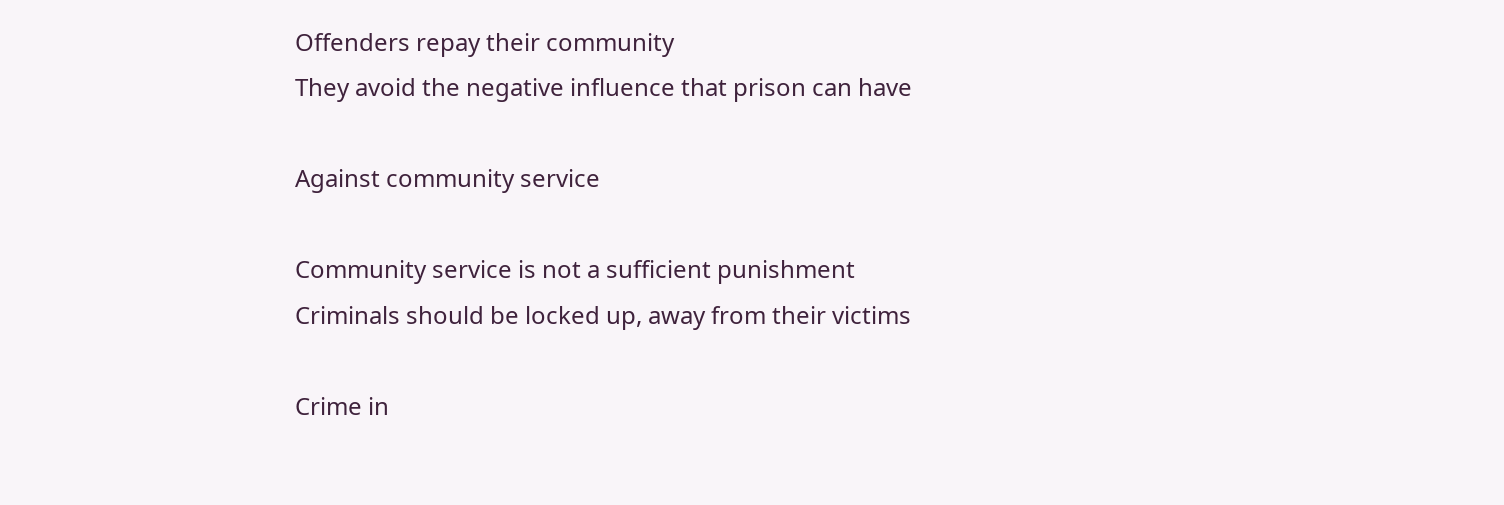Offenders repay their community
They avoid the negative influence that prison can have

Against community service

Community service is not a sufficient punishment
Criminals should be locked up, away from their victims

Crime in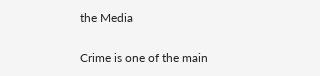the Media

Crime is one of the main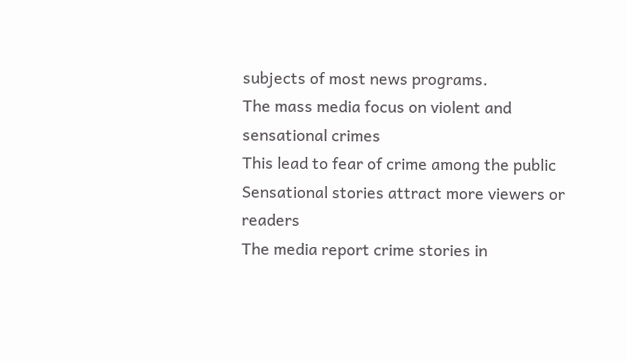subjects of most news programs.
The mass media focus on violent and sensational crimes
This lead to fear of crime among the public
Sensational stories attract more viewers or readers
The media report crime stories in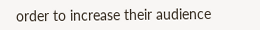order to increase their audience